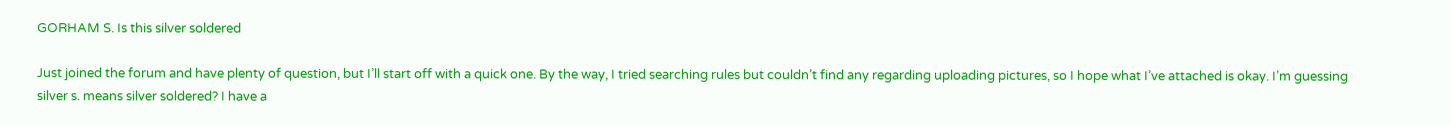GORHAM S. Is this silver soldered

Just joined the forum and have plenty of question, but I’ll start off with a quick one. By the way, I tried searching rules but couldn’t find any regarding uploading pictures, so I hope what I’ve attached is okay. I’m guessing silver s. means silver soldered? I have a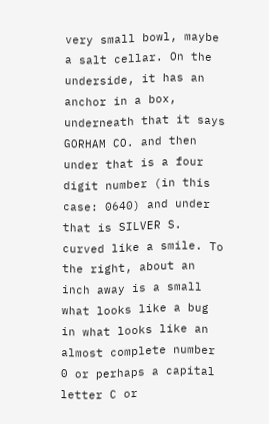very small bowl, maybe a salt cellar. On the underside, it has an anchor in a box, underneath that it says GORHAM CO. and then under that is a four digit number (in this case: 0640) and under that is SILVER S. curved like a smile. To the right, about an inch away is a small what looks like a bug in what looks like an almost complete number 0 or perhaps a capital letter C or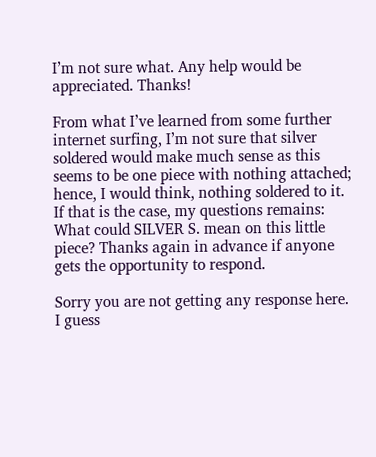I’m not sure what. Any help would be appreciated. Thanks!

From what I’ve learned from some further internet surfing, I’m not sure that silver soldered would make much sense as this seems to be one piece with nothing attached; hence, I would think, nothing soldered to it. If that is the case, my questions remains: What could SILVER S. mean on this little piece? Thanks again in advance if anyone gets the opportunity to respond.

Sorry you are not getting any response here. I guess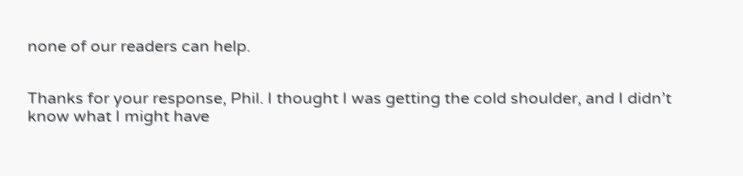none of our readers can help.


Thanks for your response, Phil. I thought I was getting the cold shoulder, and I didn’t know what I might have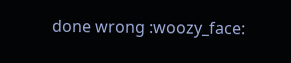done wrong :woozy_face: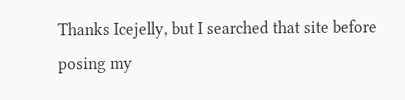Thanks Icejelly, but I searched that site before posing my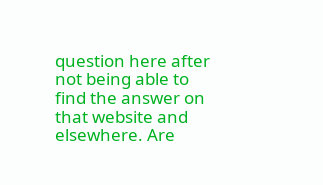question here after not being able to find the answer on that website and elsewhere. Are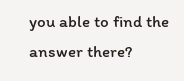you able to find the answer there?